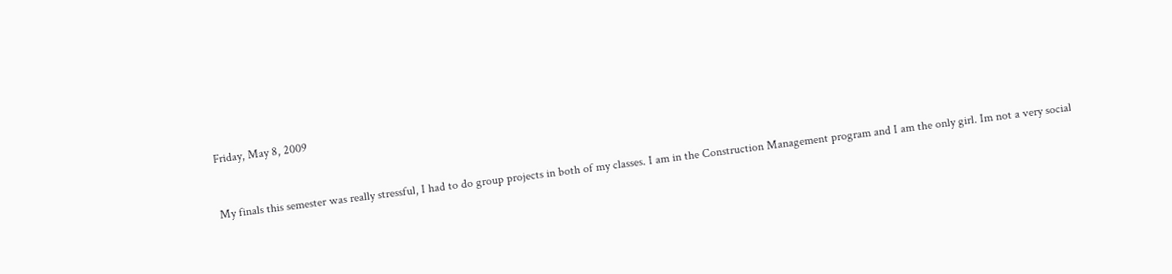Friday, May 8, 2009


My finals this semester was really stressful, I had to do group projects in both of my classes. I am in the Construction Management program and I am the only girl. Im not a very social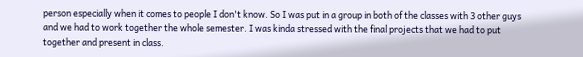person especially when it comes to people I don't know. So I was put in a group in both of the classes with 3 other guys and we had to work together the whole semester. I was kinda stressed with the final projects that we had to put together and present in class.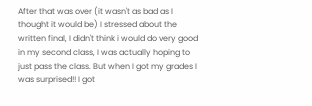After that was over (it wasn't as bad as I thought it would be) I stressed about the written final, I didn't think i would do very good in my second class, I was actually hoping to just pass the class. But when I got my grades I was surprised!! I got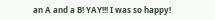an A and a B! YAY!!! I was so happy!